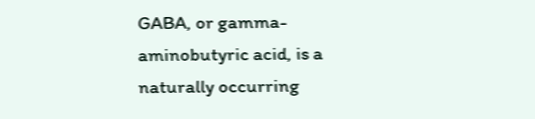GABA, or gamma-aminobutyric acid, is a naturally occurring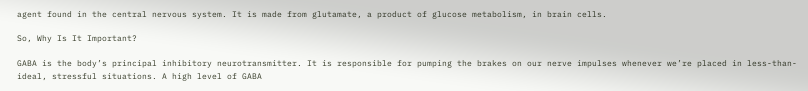agent found in the central nervous system. It is made from glutamate, a product of glucose metabolism, in brain cells.

So, Why Is It Important?

GABA is the body’s principal inhibitory neurotransmitter. It is responsible for pumping the brakes on our nerve impulses whenever we’re placed in less-than-ideal, stressful situations. A high level of GABA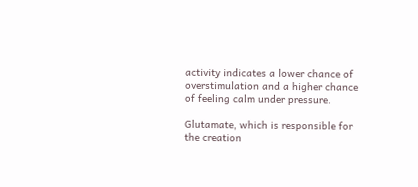activity indicates a lower chance of overstimulation and a higher chance of feeling calm under pressure.

Glutamate, which is responsible for the creation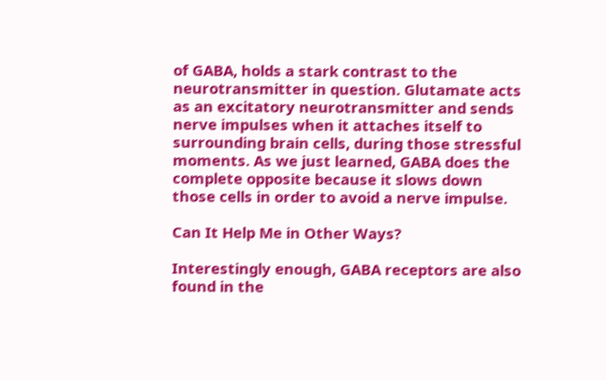of GABA, holds a stark contrast to the neurotransmitter in question. Glutamate acts as an excitatory neurotransmitter and sends nerve impulses when it attaches itself to surrounding brain cells, during those stressful moments. As we just learned, GABA does the complete opposite because it slows down those cells in order to avoid a nerve impulse.

Can It Help Me in Other Ways?

Interestingly enough, GABA receptors are also found in the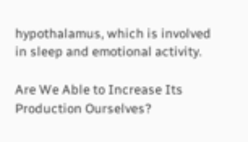hypothalamus, which is involved in sleep and emotional activity.

Are We Able to Increase Its Production Ourselves?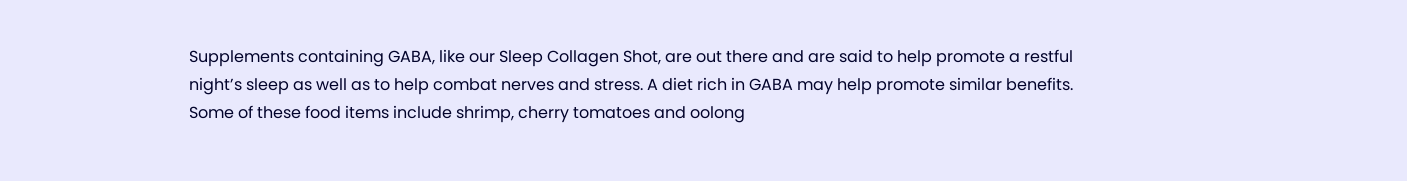Supplements containing GABA, like our Sleep Collagen Shot, are out there and are said to help promote a restful night’s sleep as well as to help combat nerves and stress. A diet rich in GABA may help promote similar benefits. Some of these food items include shrimp, cherry tomatoes and oolong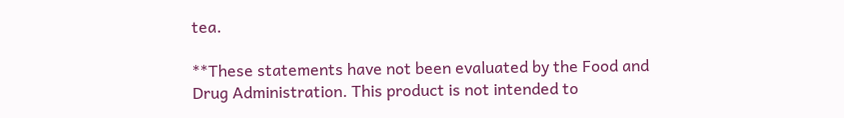tea.

**These statements have not been evaluated by the Food and Drug Administration. This product is not intended to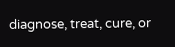diagnose, treat, cure, or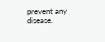prevent any disease.